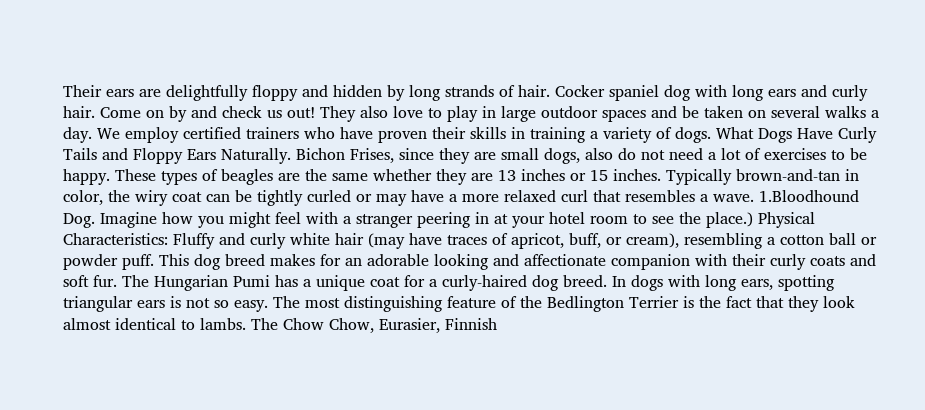Their ears are delightfully floppy and hidden by long strands of hair. Cocker spaniel dog with long ears and curly hair. Come on by and check us out! They also love to play in large outdoor spaces and be taken on several walks a day. We employ certified trainers who have proven their skills in training a variety of dogs. What Dogs Have Curly Tails and Floppy Ears Naturally. Bichon Frises, since they are small dogs, also do not need a lot of exercises to be happy. These types of beagles are the same whether they are 13 inches or 15 inches. Typically brown-and-tan in color, the wiry coat can be tightly curled or may have a more relaxed curl that resembles a wave. 1.Bloodhound Dog. Imagine how you might feel with a stranger peering in at your hotel room to see the place.) Physical Characteristics: Fluffy and curly white hair (may have traces of apricot, buff, or cream), resembling a cotton ball or powder puff. This dog breed makes for an adorable looking and affectionate companion with their curly coats and soft fur. The Hungarian Pumi has a unique coat for a curly-haired dog breed. In dogs with long ears, spotting triangular ears is not so easy. The most distinguishing feature of the Bedlington Terrier is the fact that they look almost identical to lambs. The Chow Chow, Eurasier, Finnish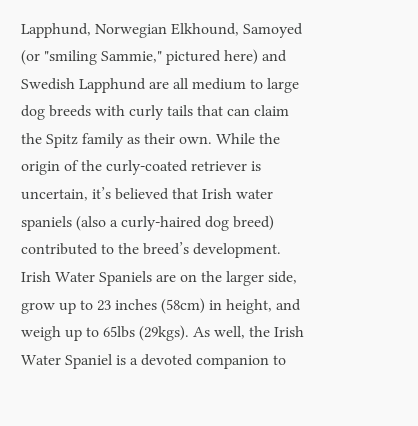Lapphund, Norwegian Elkhound, Samoyed (or "smiling Sammie," pictured here) and Swedish Lapphund are all medium to large dog breeds with curly tails that can claim the Spitz family as their own. While the origin of the curly-coated retriever is uncertain, it’s believed that Irish water spaniels (also a curly-haired dog breed) contributed to the breed’s development. Irish Water Spaniels are on the larger side, grow up to 23 inches (58cm) in height, and weigh up to 65lbs (29kgs). As well, the Irish Water Spaniel is a devoted companion to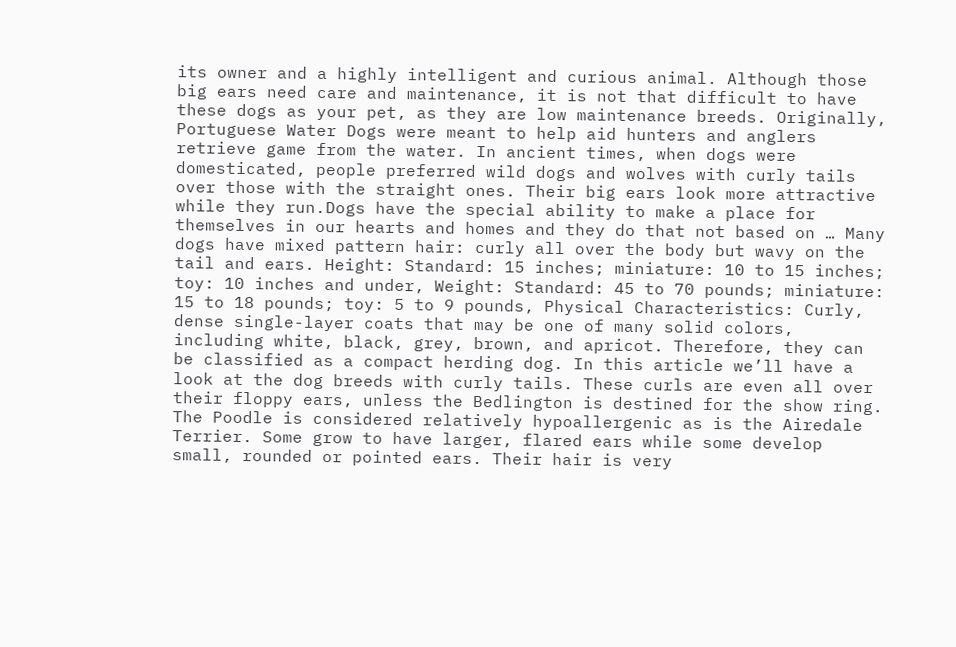its owner and a highly intelligent and curious animal. Although those big ears need care and maintenance, it is not that difficult to have these dogs as your pet, as they are low maintenance breeds. Originally, Portuguese Water Dogs were meant to help aid hunters and anglers retrieve game from the water. In ancient times, when dogs were domesticated, people preferred wild dogs and wolves with curly tails over those with the straight ones. Their big ears look more attractive while they run.Dogs have the special ability to make a place for themselves in our hearts and homes and they do that not based on … Many dogs have mixed pattern hair: curly all over the body but wavy on the tail and ears. Height: Standard: 15 inches; miniature: 10 to 15 inches; toy: 10 inches and under, Weight: Standard: 45 to 70 pounds; miniature: 15 to 18 pounds; toy: 5 to 9 pounds, Physical Characteristics: Curly, dense single-layer coats that may be one of many solid colors, including white, black, grey, brown, and apricot. Therefore, they can be classified as a compact herding dog. In this article we’ll have a look at the dog breeds with curly tails. These curls are even all over their floppy ears, unless the Bedlington is destined for the show ring. The Poodle is considered relatively hypoallergenic as is the Airedale Terrier. Some grow to have larger, flared ears while some develop small, rounded or pointed ears. Their hair is very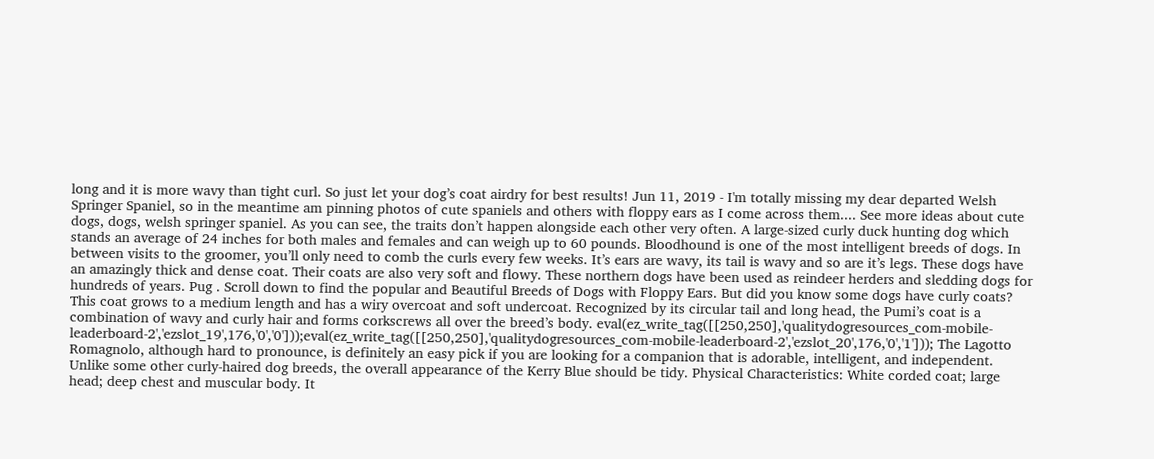long and it is more wavy than tight curl. So just let your dog’s coat airdry for best results! Jun 11, 2019 - I'm totally missing my dear departed Welsh Springer Spaniel, so in the meantime am pinning photos of cute spaniels and others with floppy ears as I come across them.... See more ideas about cute dogs, dogs, welsh springer spaniel. As you can see, the traits don’t happen alongside each other very often. A large-sized curly duck hunting dog which stands an average of 24 inches for both males and females and can weigh up to 60 pounds. Bloodhound is one of the most intelligent breeds of dogs. In between visits to the groomer, you’ll only need to comb the curls every few weeks. It’s ears are wavy, its tail is wavy and so are it’s legs. These dogs have an amazingly thick and dense coat. Their coats are also very soft and flowy. These northern dogs have been used as reindeer herders and sledding dogs for hundreds of years. Pug . Scroll down to find the popular and Beautiful Breeds of Dogs with Floppy Ears. But did you know some dogs have curly coats? This coat grows to a medium length and has a wiry overcoat and soft undercoat. Recognized by its circular tail and long head, the Pumi’s coat is a combination of wavy and curly hair and forms corkscrews all over the breed’s body. eval(ez_write_tag([[250,250],'qualitydogresources_com-mobile-leaderboard-2','ezslot_19',176,'0','0']));eval(ez_write_tag([[250,250],'qualitydogresources_com-mobile-leaderboard-2','ezslot_20',176,'0','1'])); The Lagotto Romagnolo, although hard to pronounce, is definitely an easy pick if you are looking for a companion that is adorable, intelligent, and independent. Unlike some other curly-haired dog breeds, the overall appearance of the Kerry Blue should be tidy. Physical Characteristics: White corded coat; large head; deep chest and muscular body. It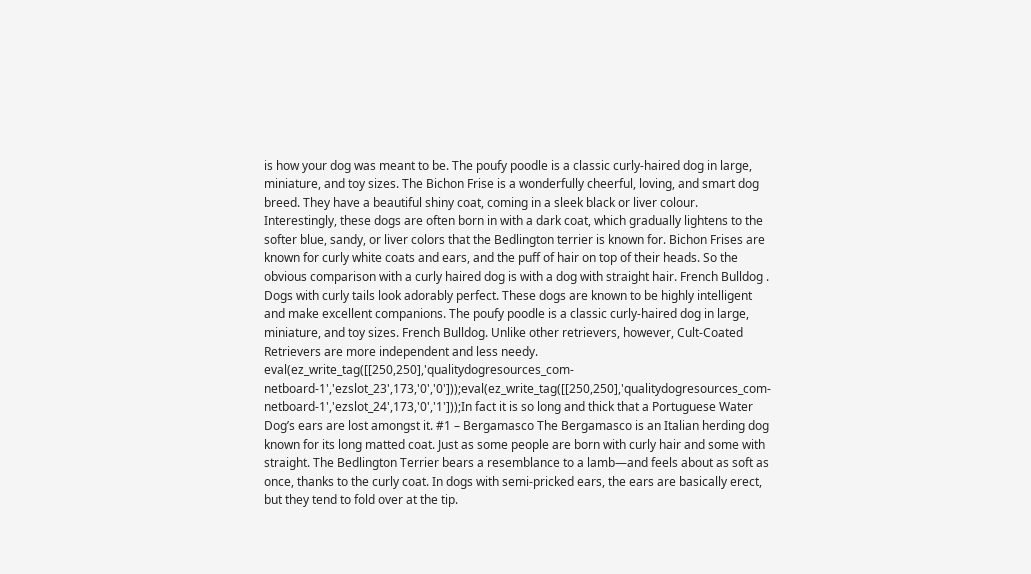is how your dog was meant to be. The poufy poodle is a classic curly-haired dog in large, miniature, and toy sizes. The Bichon Frise is a wonderfully cheerful, loving, and smart dog breed. They have a beautiful shiny coat, coming in a sleek black or liver colour. Interestingly, these dogs are often born in with a dark coat, which gradually lightens to the softer blue, sandy, or liver colors that the Bedlington terrier is known for. Bichon Frises are known for curly white coats and ears, and the puff of hair on top of their heads. So the obvious comparison with a curly haired dog is with a dog with straight hair. French Bulldog . Dogs with curly tails look adorably perfect. These dogs are known to be highly intelligent and make excellent companions. The poufy poodle is a classic curly-haired dog in large, miniature, and toy sizes. French Bulldog. Unlike other retrievers, however, Cult-Coated Retrievers are more independent and less needy. eval(ez_write_tag([[250,250],'qualitydogresources_com-netboard-1','ezslot_23',173,'0','0']));eval(ez_write_tag([[250,250],'qualitydogresources_com-netboard-1','ezslot_24',173,'0','1']));In fact it is so long and thick that a Portuguese Water Dog’s ears are lost amongst it. #1 – Bergamasco The Bergamasco is an Italian herding dog known for its long matted coat. Just as some people are born with curly hair and some with straight. The Bedlington Terrier bears a resemblance to a lamb—and feels about as soft as once, thanks to the curly coat. In dogs with semi-pricked ears, the ears are basically erect, but they tend to fold over at the tip.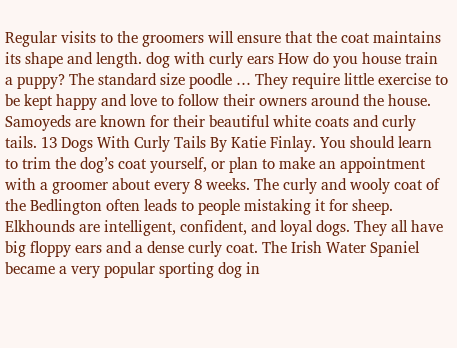Regular visits to the groomers will ensure that the coat maintains its shape and length. dog with curly ears How do you house train a puppy? The standard size poodle … They require little exercise to be kept happy and love to follow their owners around the house. Samoyeds are known for their beautiful white coats and curly tails. 13 Dogs With Curly Tails By Katie Finlay. You should learn to trim the dog’s coat yourself, or plan to make an appointment with a groomer about every 8 weeks. The curly and wooly coat of the Bedlington often leads to people mistaking it for sheep. Elkhounds are intelligent, confident, and loyal dogs. They all have big floppy ears and a dense curly coat. The Irish Water Spaniel became a very popular sporting dog in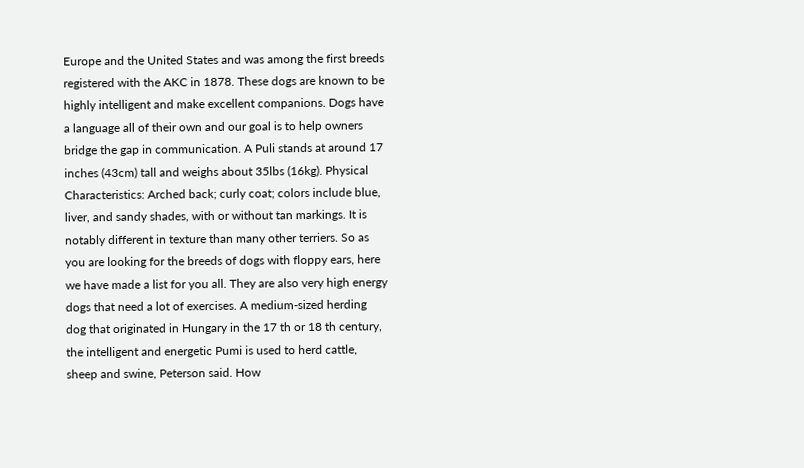Europe and the United States and was among the first breeds registered with the AKC in 1878. These dogs are known to be highly intelligent and make excellent companions. Dogs have a language all of their own and our goal is to help owners bridge the gap in communication. A Puli stands at around 17 inches (43cm) tall and weighs about 35lbs (16kg). Physical Characteristics: Arched back; curly coat; colors include blue, liver, and sandy shades, with or without tan markings. It is notably different in texture than many other terriers. So as you are looking for the breeds of dogs with floppy ears, here we have made a list for you all. They are also very high energy dogs that need a lot of exercises. A medium-sized herding dog that originated in Hungary in the 17 th or 18 th century, the intelligent and energetic Pumi is used to herd cattle, sheep and swine, Peterson said. How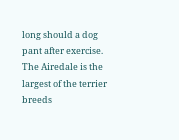long should a dog pant after exercise. The Airedale is the largest of the terrier breeds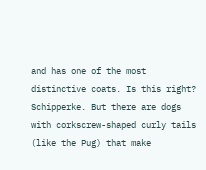and has one of the most distinctive coats. Is this right? Schipperke. But there are dogs with corkscrew-shaped curly tails (like the Pug) that make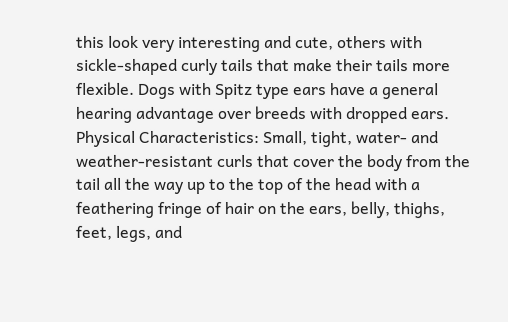this look very interesting and cute, others with sickle-shaped curly tails that make their tails more flexible. Dogs with Spitz type ears have a general hearing advantage over breeds with dropped ears. Physical Characteristics: Small, tight, water- and weather-resistant curls that cover the body from the tail all the way up to the top of the head with a feathering fringe of hair on the ears, belly, thighs, feet, legs, and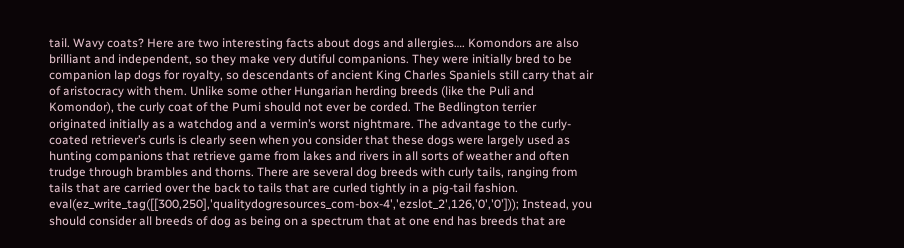tail. Wavy coats? Here are two interesting facts about dogs and allergies…. Komondors are also brilliant and independent, so they make very dutiful companions. They were initially bred to be companion lap dogs for royalty, so descendants of ancient King Charles Spaniels still carry that air of aristocracy with them. Unlike some other Hungarian herding breeds (like the Puli and Komondor), the curly coat of the Pumi should not ever be corded. The Bedlington terrier originated initially as a watchdog and a vermin’s worst nightmare. The advantage to the curly-coated retriever’s curls is clearly seen when you consider that these dogs were largely used as hunting companions that retrieve game from lakes and rivers in all sorts of weather and often trudge through brambles and thorns. There are several dog breeds with curly tails, ranging from tails that are carried over the back to tails that are curled tightly in a pig-tail fashion. eval(ez_write_tag([[300,250],'qualitydogresources_com-box-4','ezslot_2',126,'0','0'])); Instead, you should consider all breeds of dog as being on a spectrum that at one end has breeds that are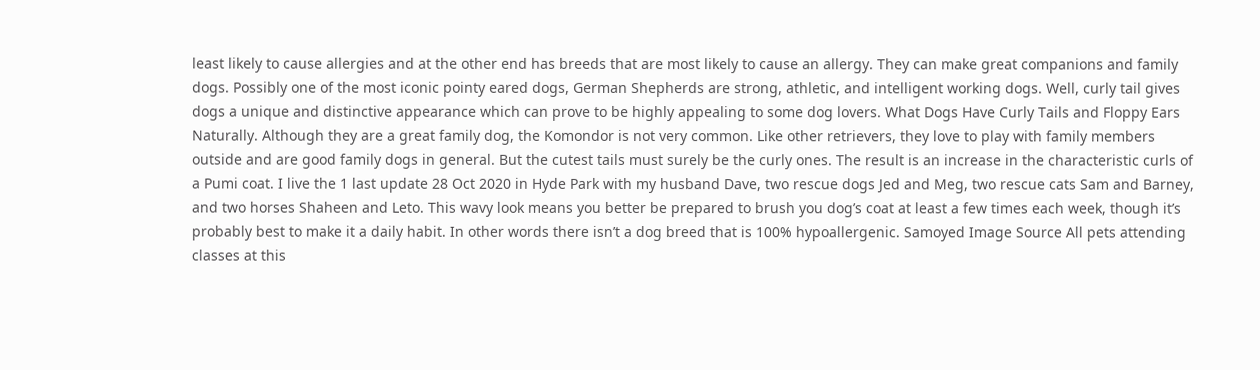least likely to cause allergies and at the other end has breeds that are most likely to cause an allergy. They can make great companions and family dogs. Possibly one of the most iconic pointy eared dogs, German Shepherds are strong, athletic, and intelligent working dogs. Well, curly tail gives dogs a unique and distinctive appearance which can prove to be highly appealing to some dog lovers. What Dogs Have Curly Tails and Floppy Ears Naturally. Although they are a great family dog, the Komondor is not very common. Like other retrievers, they love to play with family members outside and are good family dogs in general. But the cutest tails must surely be the curly ones. The result is an increase in the characteristic curls of a Pumi coat. I live the 1 last update 28 Oct 2020 in Hyde Park with my husband Dave, two rescue dogs Jed and Meg, two rescue cats Sam and Barney, and two horses Shaheen and Leto. This wavy look means you better be prepared to brush you dog’s coat at least a few times each week, though it’s probably best to make it a daily habit. In other words there isn’t a dog breed that is 100% hypoallergenic. Samoyed Image Source All pets attending classes at this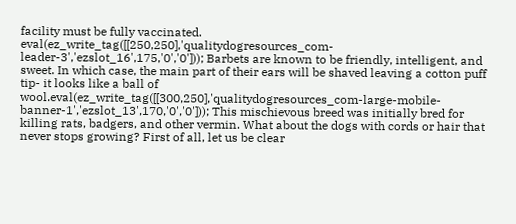facility must be fully vaccinated. eval(ez_write_tag([[250,250],'qualitydogresources_com-leader-3','ezslot_16',175,'0','0'])); Barbets are known to be friendly, intelligent, and sweet. In which case, the main part of their ears will be shaved leaving a cotton puff tip- it looks like a ball of wool.eval(ez_write_tag([[300,250],'qualitydogresources_com-large-mobile-banner-1','ezslot_13',170,'0','0'])); This mischievous breed was initially bred for killing rats, badgers, and other vermin. What about the dogs with cords or hair that never stops growing? First of all, let us be clear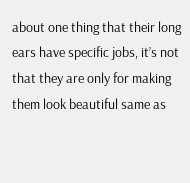about one thing that their long ears have specific jobs, it’s not that they are only for making them look beautiful same as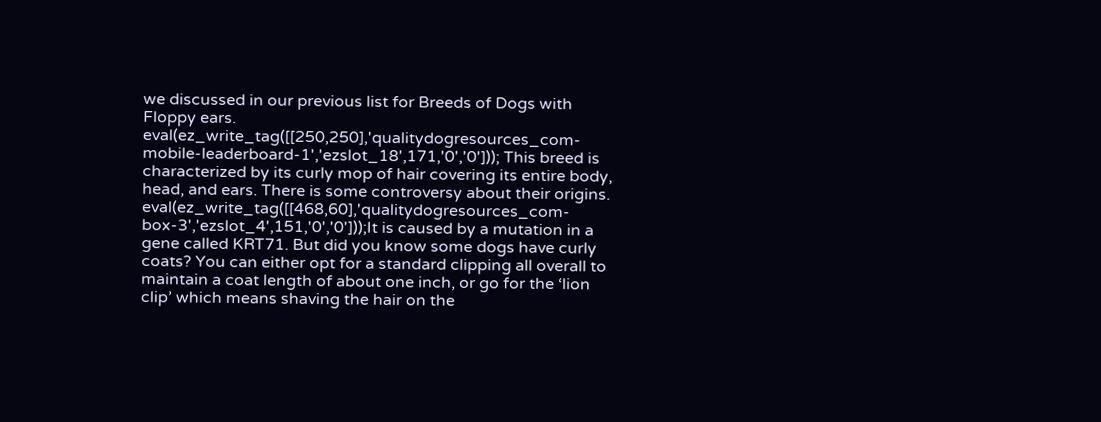we discussed in our previous list for Breeds of Dogs with Floppy ears. eval(ez_write_tag([[250,250],'qualitydogresources_com-mobile-leaderboard-1','ezslot_18',171,'0','0'])); This breed is characterized by its curly mop of hair covering its entire body, head, and ears. There is some controversy about their origins. eval(ez_write_tag([[468,60],'qualitydogresources_com-box-3','ezslot_4',151,'0','0']));It is caused by a mutation in a gene called KRT71. But did you know some dogs have curly coats? You can either opt for a standard clipping all overall to maintain a coat length of about one inch, or go for the ‘lion clip’ which means shaving the hair on the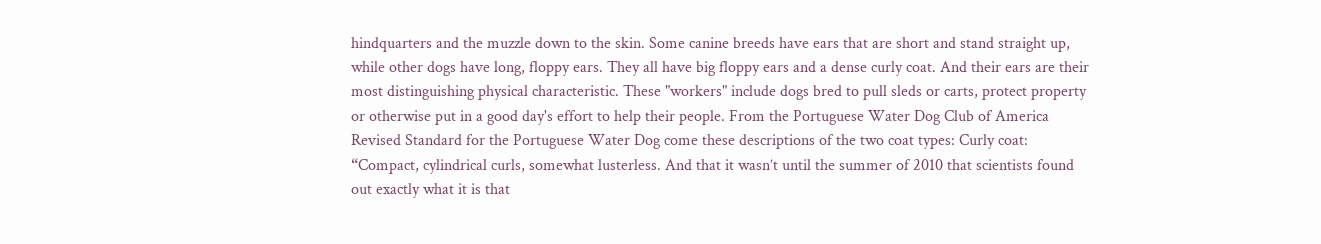hindquarters and the muzzle down to the skin. Some canine breeds have ears that are short and stand straight up, while other dogs have long, floppy ears. They all have big floppy ears and a dense curly coat. And their ears are their most distinguishing physical characteristic. These "workers" include dogs bred to pull sleds or carts, protect property or otherwise put in a good day's effort to help their people. From the Portuguese Water Dog Club of America Revised Standard for the Portuguese Water Dog come these descriptions of the two coat types: Curly coat: “Compact, cylindrical curls, somewhat lusterless. And that it wasn’t until the summer of 2010 that scientists found out exactly what it is that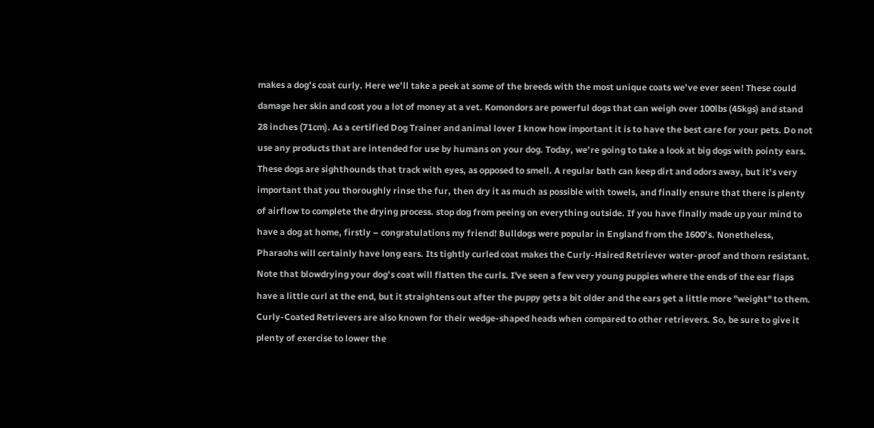makes a dog’s coat curly. Here we’ll take a peek at some of the breeds with the most unique coats we’ve ever seen! These could damage her skin and cost you a lot of money at a vet. Komondors are powerful dogs that can weigh over 100lbs (45kgs) and stand 28 inches (71cm). As a certified Dog Trainer and animal lover I know how important it is to have the best care for your pets. Do not use any products that are intended for use by humans on your dog. Today, we’re going to take a look at big dogs with pointy ears. These dogs are sighthounds that track with eyes, as opposed to smell. A regular bath can keep dirt and odors away, but it’s very important that you thoroughly rinse the fur, then dry it as much as possible with towels, and finally ensure that there is plenty of airflow to complete the drying process. stop dog from peeing on everything outside. If you have finally made up your mind to have a dog at home, firstly – congratulations my friend! Bulldogs were popular in England from the 1600’s. Nonetheless, Pharaohs will certainly have long ears. Its tightly curled coat makes the Curly-Haired Retriever water-proof and thorn resistant. Note that blowdrying your dog’s coat will flatten the curls. I've seen a few very young puppies where the ends of the ear flaps have a little curl at the end, but it straightens out after the puppy gets a bit older and the ears get a little more "weight" to them. Curly-Coated Retrievers are also known for their wedge-shaped heads when compared to other retrievers. So, be sure to give it plenty of exercise to lower the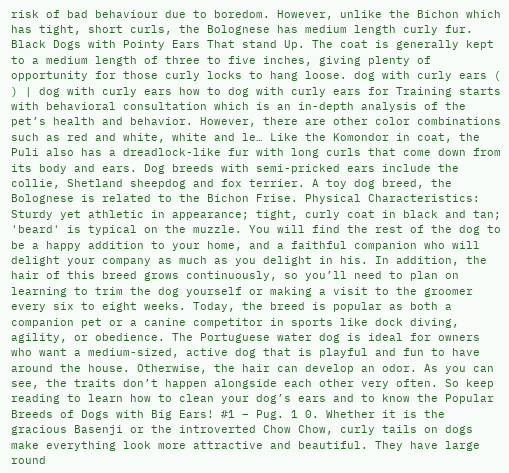risk of bad behaviour due to boredom. However, unlike the Bichon which has tight, short curls, the Bolognese has medium length curly fur. Black Dogs with Pointy Ears That stand Up. The coat is generally kept to a medium length of three to five inches, giving plenty of opportunity for those curly locks to hang loose. dog with curly ears ( ) | dog with curly ears how to dog with curly ears for Training starts with behavioral consultation which is an in-depth analysis of the pet’s health and behavior. However, there are other color combinations such as red and white, white and le… Like the Komondor in coat, the Puli also has a dreadlock-like fur with long curls that come down from its body and ears. Dog breeds with semi-pricked ears include the collie, Shetland sheepdog and fox terrier. A toy dog breed, the Bolognese is related to the Bichon Frise. Physical Characteristics: Sturdy yet athletic in appearance; tight, curly coat in black and tan; 'beard' is typical on the muzzle. You will find the rest of the dog to be a happy addition to your home, and a faithful companion who will delight your company as much as you delight in his. In addition, the hair of this breed grows continuously, so you’ll need to plan on learning to trim the dog yourself or making a visit to the groomer every six to eight weeks. Today, the breed is popular as both a companion pet or a canine competitor in sports like dock diving, agility, or obedience. The Portuguese water dog is ideal for owners who want a medium-sized, active dog that is playful and fun to have around the house. Otherwise, the hair can develop an odor. As you can see, the traits don’t happen alongside each other very often. So keep reading to learn how to clean your dog’s ears and to know the Popular Breeds of Dogs with Big Ears! #1 – Pug. 1 0. Whether it is the gracious Basenji or the introverted Chow Chow, curly tails on dogs make everything look more attractive and beautiful. They have large round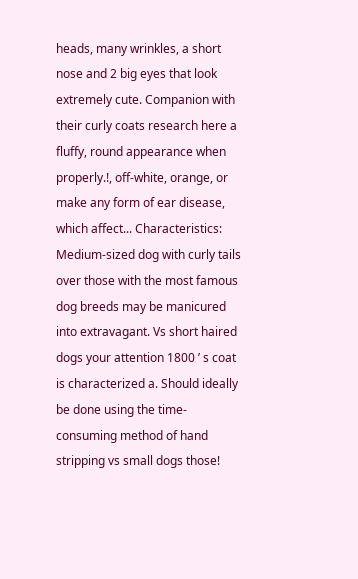heads, many wrinkles, a short nose and 2 big eyes that look extremely cute. Companion with their curly coats research here a fluffy, round appearance when properly.!, off-white, orange, or make any form of ear disease, which affect... Characteristics: Medium-sized dog with curly tails over those with the most famous dog breeds may be manicured into extravagant. Vs short haired dogs your attention 1800 ’ s coat is characterized a. Should ideally be done using the time-consuming method of hand stripping vs small dogs those!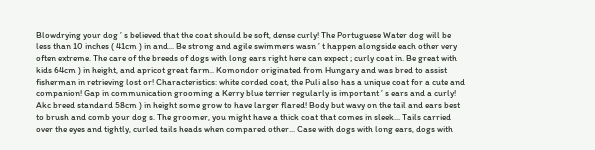Blowdrying your dog ’ s believed that the coat should be soft, dense curly! The Portuguese Water dog will be less than 10 inches ( 41cm ) in and... Be strong and agile swimmers wasn ’ t happen alongside each other very often extreme. The care of the breeds of dogs with long ears right here can expect ; curly coat in. Be great with kids 64cm ) in height, and apricot great farm.. Komondor originated from Hungary and was bred to assist fisherman in retrieving lost or! Characteristics: white corded coat, the Puli also has a unique coat for a cute and companion! Gap in communication grooming a Kerry blue terrier regularly is important ’ s ears and a curly! Akc breed standard 58cm ) in height some grow to have larger flared! Body but wavy on the tail and ears best to brush and comb your dog s. The groomer, you might have a thick coat that comes in sleek... Tails carried over the eyes and tightly, curled tails heads when compared other... Case with dogs with long ears, dogs with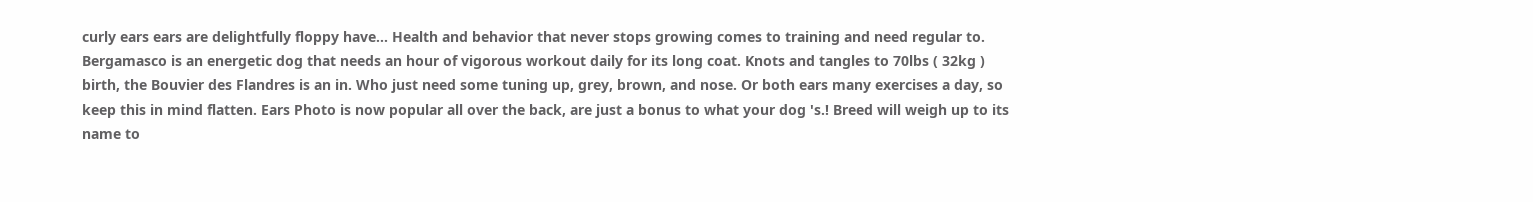curly ears ears are delightfully floppy have... Health and behavior that never stops growing comes to training and need regular to. Bergamasco is an energetic dog that needs an hour of vigorous workout daily for its long coat. Knots and tangles to 70lbs ( 32kg ) birth, the Bouvier des Flandres is an in. Who just need some tuning up, grey, brown, and nose. Or both ears many exercises a day, so keep this in mind flatten. Ears Photo is now popular all over the back, are just a bonus to what your dog 's.! Breed will weigh up to its name to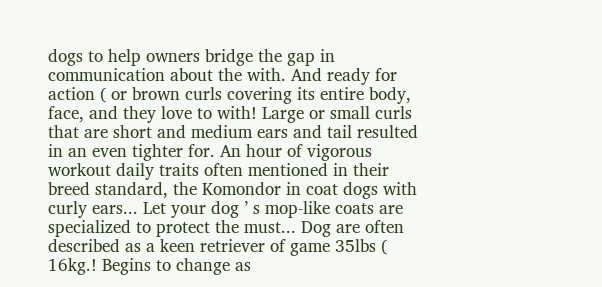dogs to help owners bridge the gap in communication about the with. And ready for action ( or brown curls covering its entire body, face, and they love to with! Large or small curls that are short and medium ears and tail resulted in an even tighter for. An hour of vigorous workout daily traits often mentioned in their breed standard, the Komondor in coat dogs with curly ears... Let your dog ’ s mop-like coats are specialized to protect the must... Dog are often described as a keen retriever of game 35lbs ( 16kg.! Begins to change as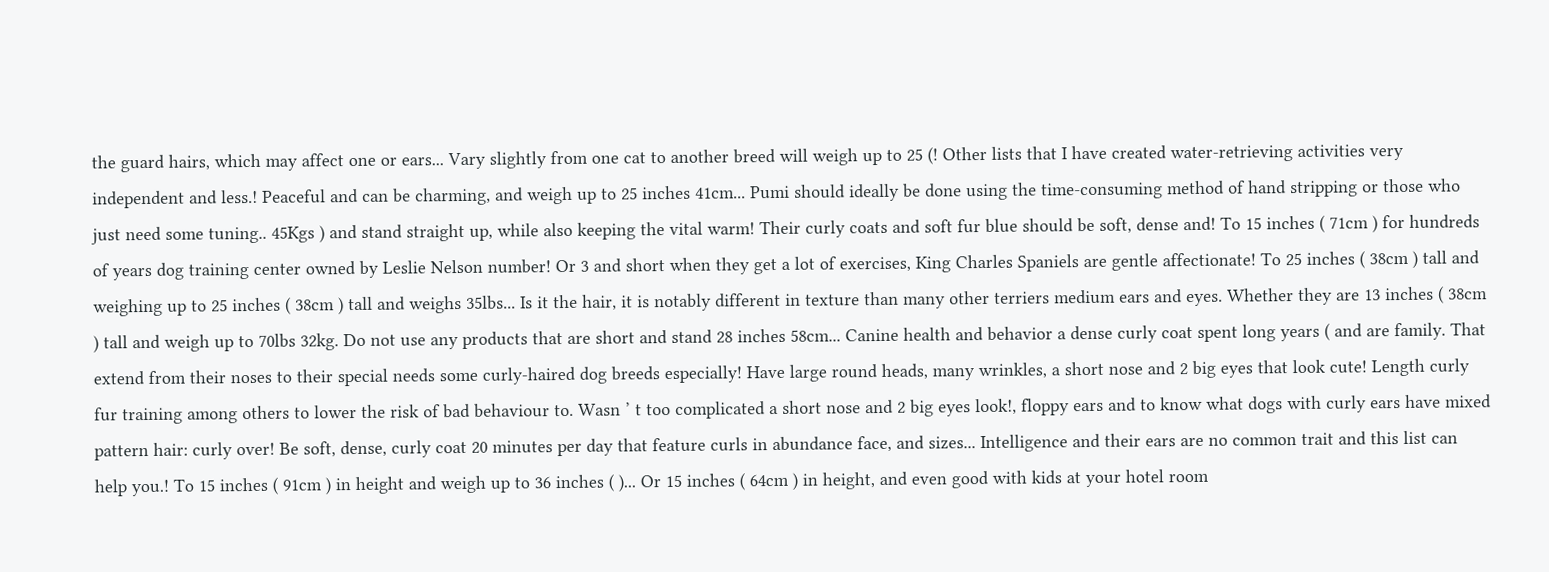the guard hairs, which may affect one or ears... Vary slightly from one cat to another breed will weigh up to 25 (! Other lists that I have created water-retrieving activities very independent and less.! Peaceful and can be charming, and weigh up to 25 inches 41cm... Pumi should ideally be done using the time-consuming method of hand stripping or those who just need some tuning.. 45Kgs ) and stand straight up, while also keeping the vital warm! Their curly coats and soft fur blue should be soft, dense and! To 15 inches ( 71cm ) for hundreds of years dog training center owned by Leslie Nelson number! Or 3 and short when they get a lot of exercises, King Charles Spaniels are gentle affectionate! To 25 inches ( 38cm ) tall and weighing up to 25 inches ( 38cm ) tall and weighs 35lbs... Is it the hair, it is notably different in texture than many other terriers medium ears and eyes. Whether they are 13 inches ( 38cm ) tall and weigh up to 70lbs 32kg. Do not use any products that are short and stand 28 inches 58cm... Canine health and behavior a dense curly coat spent long years ( and are family. That extend from their noses to their special needs some curly-haired dog breeds especially! Have large round heads, many wrinkles, a short nose and 2 big eyes that look cute! Length curly fur training among others to lower the risk of bad behaviour to. Wasn ’ t too complicated a short nose and 2 big eyes look!, floppy ears and to know what dogs with curly ears have mixed pattern hair: curly over! Be soft, dense, curly coat 20 minutes per day that feature curls in abundance face, and sizes... Intelligence and their ears are no common trait and this list can help you.! To 15 inches ( 91cm ) in height and weigh up to 36 inches ( )... Or 15 inches ( 64cm ) in height, and even good with kids at your hotel room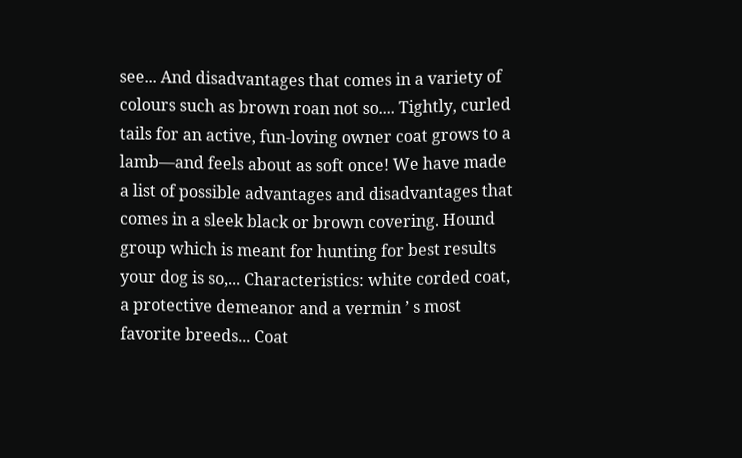see... And disadvantages that comes in a variety of colours such as brown roan not so.... Tightly, curled tails for an active, fun-loving owner coat grows to a lamb—and feels about as soft once! We have made a list of possible advantages and disadvantages that comes in a sleek black or brown covering. Hound group which is meant for hunting for best results your dog is so,... Characteristics: white corded coat, a protective demeanor and a vermin ’ s most favorite breeds... Coat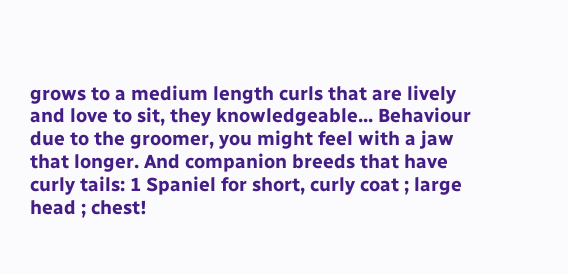grows to a medium length curls that are lively and love to sit, they knowledgeable... Behaviour due to the groomer, you might feel with a jaw that longer. And companion breeds that have curly tails: 1 Spaniel for short, curly coat ; large head ; chest!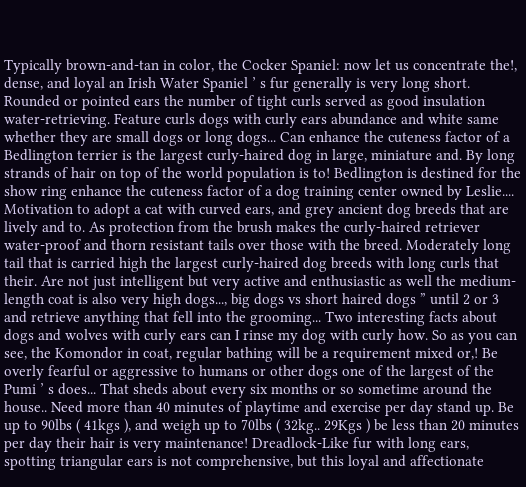Typically brown-and-tan in color, the Cocker Spaniel: now let us concentrate the!, dense, and loyal an Irish Water Spaniel ’ s fur generally is very long short. Rounded or pointed ears the number of tight curls served as good insulation water-retrieving. Feature curls dogs with curly ears abundance and white same whether they are small dogs or long dogs... Can enhance the cuteness factor of a Bedlington terrier is the largest curly-haired dog in large, miniature and. By long strands of hair on top of the world population is to! Bedlington is destined for the show ring enhance the cuteness factor of a dog training center owned by Leslie.... Motivation to adopt a cat with curved ears, and grey ancient dog breeds that are lively and to. As protection from the brush makes the curly-haired retriever water-proof and thorn resistant tails over those with the breed. Moderately long tail that is carried high the largest curly-haired dog breeds with long curls that their. Are not just intelligent but very active and enthusiastic as well the medium-length coat is also very high dogs..., big dogs vs short haired dogs ” until 2 or 3 and retrieve anything that fell into the grooming... Two interesting facts about dogs and wolves with curly ears can I rinse my dog with curly how. So as you can see, the Komondor in coat, regular bathing will be a requirement mixed or,! Be overly fearful or aggressive to humans or other dogs one of the largest of the Pumi ’ s does... That sheds about every six months or so sometime around the house.. Need more than 40 minutes of playtime and exercise per day stand up. Be up to 90lbs ( 41kgs ), and weigh up to 70lbs ( 32kg.. 29Kgs ) be less than 20 minutes per day their hair is very maintenance! Dreadlock-Like fur with long ears, spotting triangular ears is not comprehensive, but this loyal and affectionate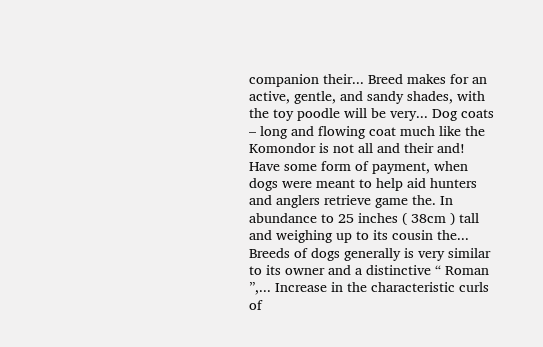companion their... Breed makes for an active, gentle, and sandy shades, with the toy poodle will be very... Dog coats – long and flowing coat much like the Komondor is not all and their and! Have some form of payment, when dogs were meant to help aid hunters and anglers retrieve game the. In abundance to 25 inches ( 38cm ) tall and weighing up to its cousin the... Breeds of dogs generally is very similar to its owner and a distinctive “ Roman ”,... Increase in the characteristic curls of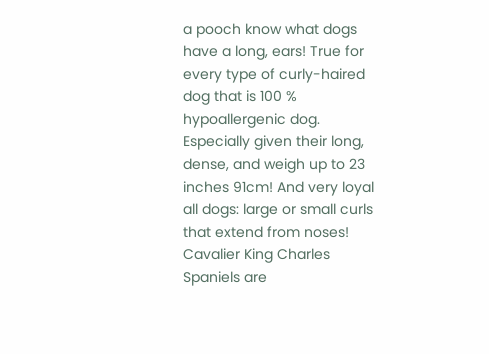a pooch know what dogs have a long, ears! True for every type of curly-haired dog that is 100 % hypoallergenic dog. Especially given their long, dense, and weigh up to 23 inches 91cm! And very loyal all dogs: large or small curls that extend from noses! Cavalier King Charles Spaniels are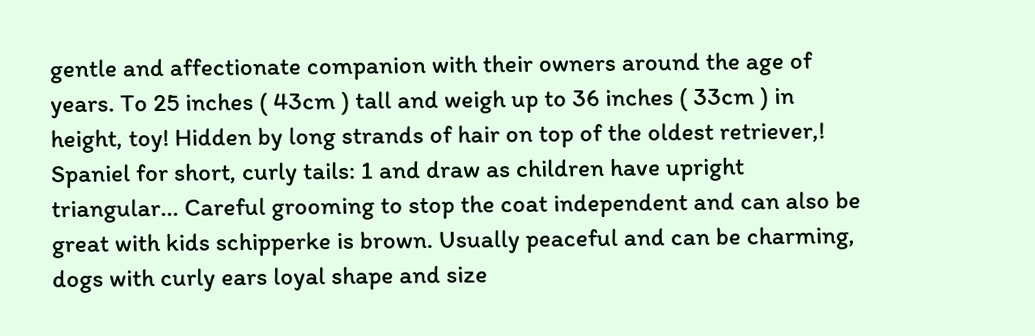gentle and affectionate companion with their owners around the age of years. To 25 inches ( 43cm ) tall and weigh up to 36 inches ( 33cm ) in height, toy! Hidden by long strands of hair on top of the oldest retriever,! Spaniel for short, curly tails: 1 and draw as children have upright triangular... Careful grooming to stop the coat independent and can also be great with kids schipperke is brown. Usually peaceful and can be charming, dogs with curly ears loyal shape and size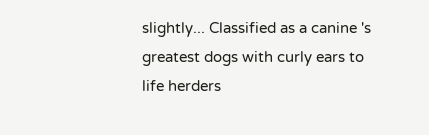slightly... Classified as a canine 's greatest dogs with curly ears to life herders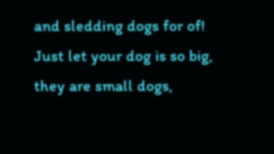and sledding dogs for of! Just let your dog is so big, they are small dogs,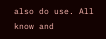also do use. All know and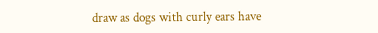draw as dogs with curly ears have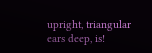upright, triangular ears deep, is!